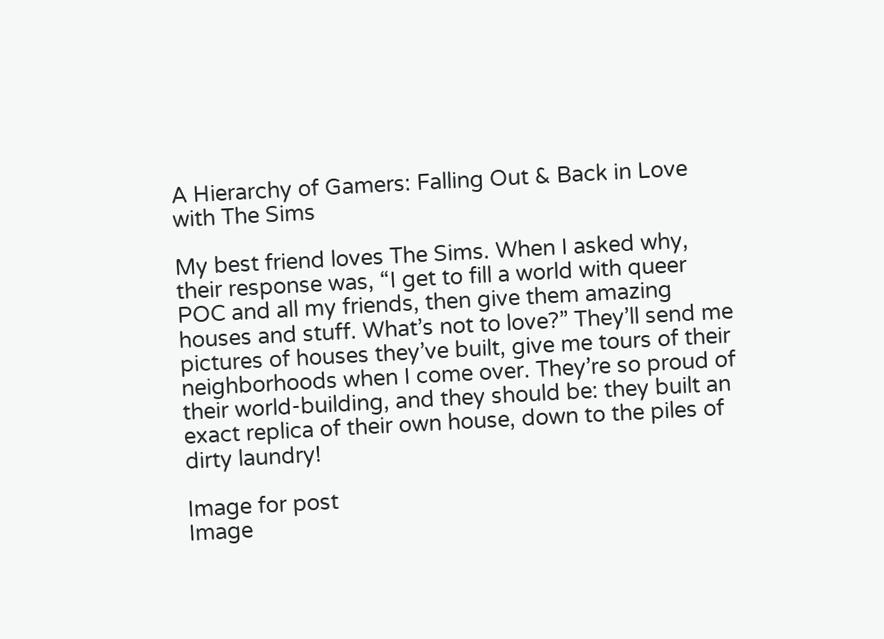A Hierarchy of Gamers: Falling Out & Back in Love with The Sims

My best friend loves The Sims. When I asked why, their response was, “I get to fill a world with queer POC and all my friends, then give them amazing houses and stuff. What’s not to love?” They’ll send me pictures of houses they’ve built, give me tours of their neighborhoods when I come over. They’re so proud of their world-building, and they should be: they built an exact replica of their own house, down to the piles of dirty laundry!

Image for post
Image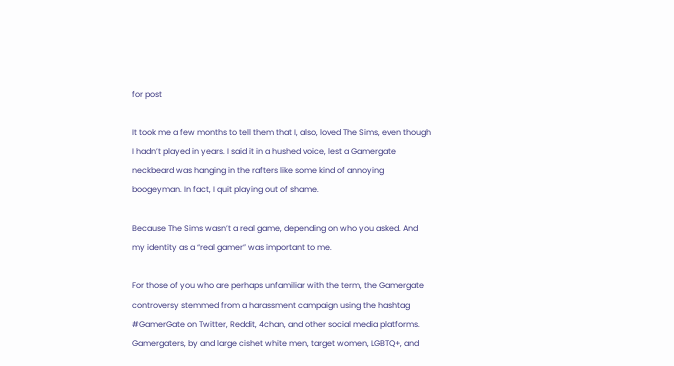for post

It took me a few months to tell them that I, also, loved The Sims, even though I hadn’t played in years. I said it in a hushed voice, lest a Gamergate neckbeard was hanging in the rafters like some kind of annoying boogeyman. In fact, I quit playing out of shame.

Because The Sims wasn’t a real game, depending on who you asked. And my identity as a “real gamer” was important to me.

For those of you who are perhaps unfamiliar with the term, the Gamergate controversy stemmed from a harassment campaign using the hashtag #GamerGate on Twitter, Reddit, 4chan, and other social media platforms. Gamergaters, by and large cishet white men, target women, LGBTQ+, and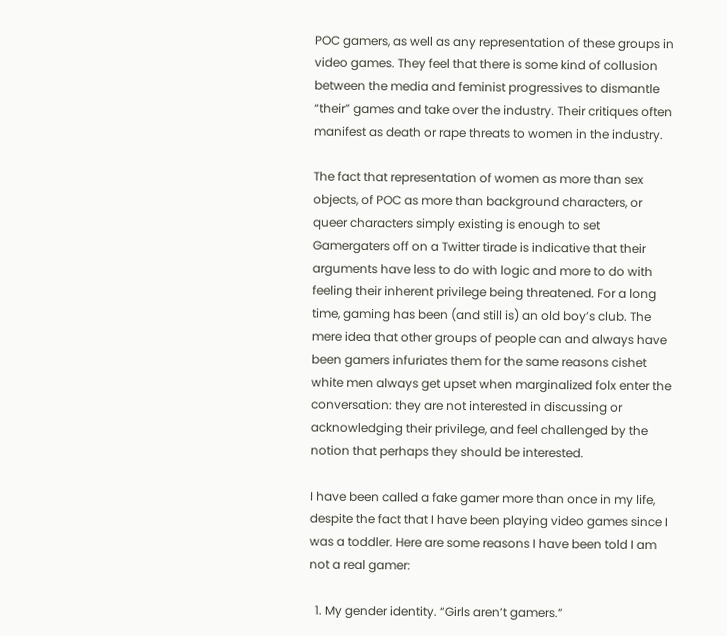POC gamers, as well as any representation of these groups in video games. They feel that there is some kind of collusion between the media and feminist progressives to dismantle “their” games and take over the industry. Their critiques often manifest as death or rape threats to women in the industry.

The fact that representation of women as more than sex objects, of POC as more than background characters, or queer characters simply existing is enough to set Gamergaters off on a Twitter tirade is indicative that their arguments have less to do with logic and more to do with feeling their inherent privilege being threatened. For a long time, gaming has been (and still is) an old boy’s club. The mere idea that other groups of people can and always have been gamers infuriates them for the same reasons cishet white men always get upset when marginalized folx enter the conversation: they are not interested in discussing or acknowledging their privilege, and feel challenged by the notion that perhaps they should be interested.

I have been called a fake gamer more than once in my life, despite the fact that I have been playing video games since I was a toddler. Here are some reasons I have been told I am not a real gamer:

  1. My gender identity. “Girls aren’t gamers.”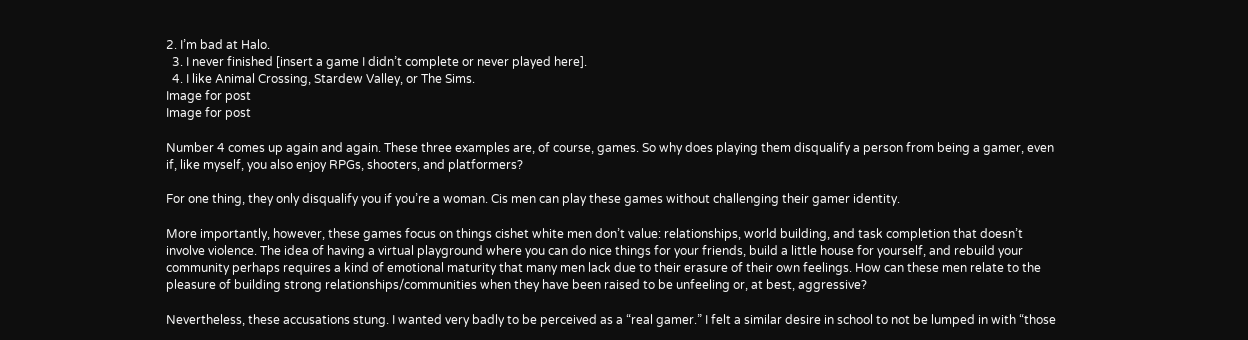2. I’m bad at Halo.
  3. I never finished [insert a game I didn’t complete or never played here].
  4. I like Animal Crossing, Stardew Valley, or The Sims.
Image for post
Image for post

Number 4 comes up again and again. These three examples are, of course, games. So why does playing them disqualify a person from being a gamer, even if, like myself, you also enjoy RPGs, shooters, and platformers?

For one thing, they only disqualify you if you’re a woman. Cis men can play these games without challenging their gamer identity.

More importantly, however, these games focus on things cishet white men don’t value: relationships, world building, and task completion that doesn’t involve violence. The idea of having a virtual playground where you can do nice things for your friends, build a little house for yourself, and rebuild your community perhaps requires a kind of emotional maturity that many men lack due to their erasure of their own feelings. How can these men relate to the pleasure of building strong relationships/communities when they have been raised to be unfeeling or, at best, aggressive?

Nevertheless, these accusations stung. I wanted very badly to be perceived as a “real gamer.” I felt a similar desire in school to not be lumped in with “those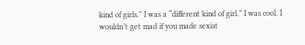kind of girls.” I was a “different kind of girl.” I was cool. I wouldn’t get mad if you made sexist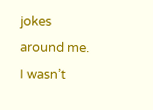jokes around me. I wasn’t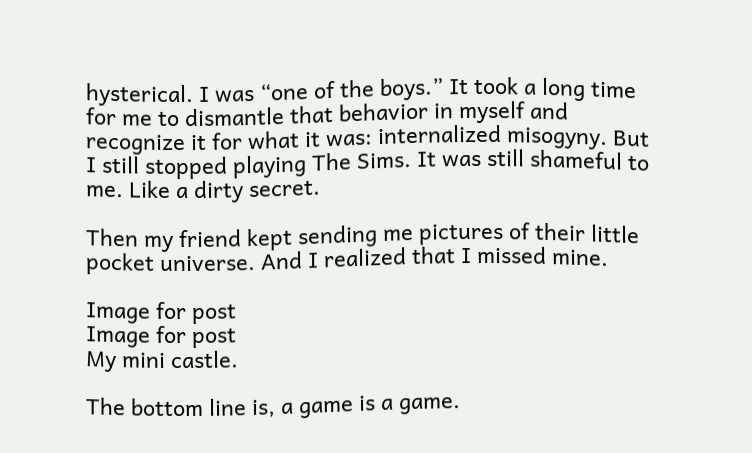hysterical. I was “one of the boys.” It took a long time for me to dismantle that behavior in myself and recognize it for what it was: internalized misogyny. But I still stopped playing The Sims. It was still shameful to me. Like a dirty secret.

Then my friend kept sending me pictures of their little pocket universe. And I realized that I missed mine.

Image for post
Image for post
My mini castle.

The bottom line is, a game is a game.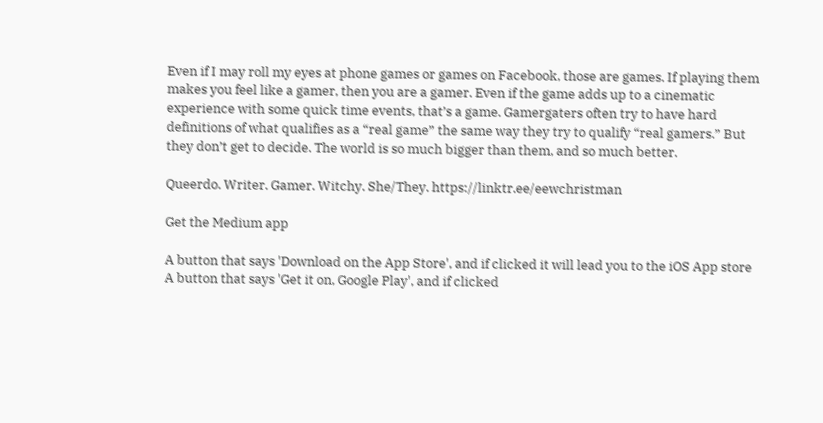Even if I may roll my eyes at phone games or games on Facebook, those are games. If playing them makes you feel like a gamer, then you are a gamer. Even if the game adds up to a cinematic experience with some quick time events, that’s a game. Gamergaters often try to have hard definitions of what qualifies as a “real game” the same way they try to qualify “real gamers.” But they don’t get to decide. The world is so much bigger than them, and so much better.

Queerdo. Writer. Gamer. Witchy. She/They. https://linktr.ee/eewchristman

Get the Medium app

A button that says 'Download on the App Store', and if clicked it will lead you to the iOS App store
A button that says 'Get it on, Google Play', and if clicked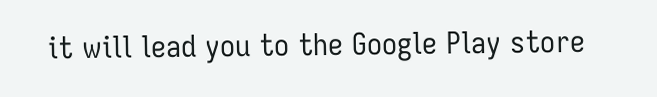it will lead you to the Google Play store